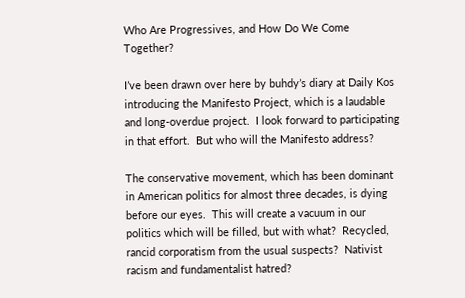Who Are Progressives, and How Do We Come Together?

I’ve been drawn over here by buhdy’s diary at Daily Kos introducing the Manifesto Project, which is a laudable and long-overdue project.  I look forward to participating in that effort.  But who will the Manifesto address?

The conservative movement, which has been dominant in American politics for almost three decades, is dying before our eyes.  This will create a vacuum in our politics which will be filled, but with what?  Recycled, rancid corporatism from the usual suspects?  Nativist racism and fundamentalist hatred?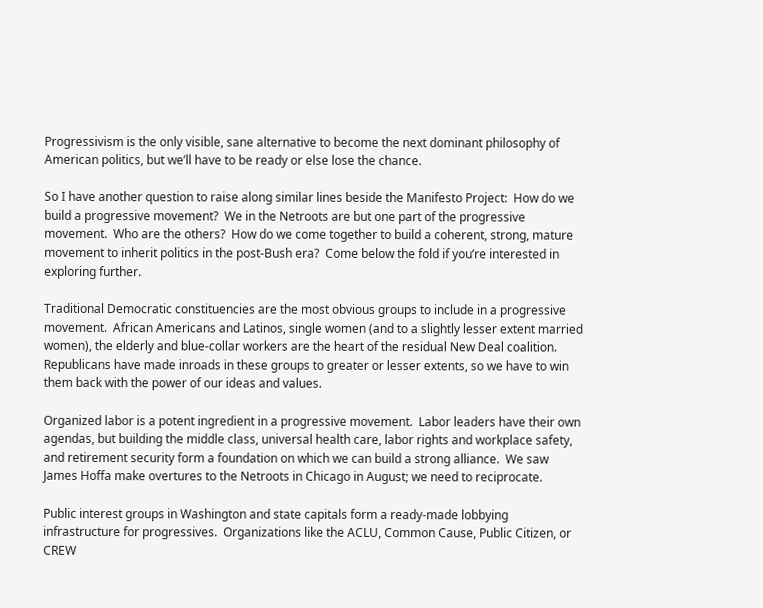Progressivism is the only visible, sane alternative to become the next dominant philosophy of American politics, but we’ll have to be ready or else lose the chance.

So I have another question to raise along similar lines beside the Manifesto Project:  How do we build a progressive movement?  We in the Netroots are but one part of the progressive movement.  Who are the others?  How do we come together to build a coherent, strong, mature movement to inherit politics in the post-Bush era?  Come below the fold if you’re interested in exploring further.

Traditional Democratic constituencies are the most obvious groups to include in a progressive movement.  African Americans and Latinos, single women (and to a slightly lesser extent married women), the elderly and blue-collar workers are the heart of the residual New Deal coalition.  Republicans have made inroads in these groups to greater or lesser extents, so we have to win them back with the power of our ideas and values.

Organized labor is a potent ingredient in a progressive movement.  Labor leaders have their own agendas, but building the middle class, universal health care, labor rights and workplace safety, and retirement security form a foundation on which we can build a strong alliance.  We saw James Hoffa make overtures to the Netroots in Chicago in August; we need to reciprocate.

Public interest groups in Washington and state capitals form a ready-made lobbying infrastructure for progressives.  Organizations like the ACLU, Common Cause, Public Citizen, or CREW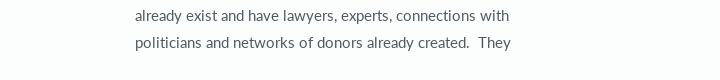already exist and have lawyers, experts, connections with politicians and networks of donors already created.  They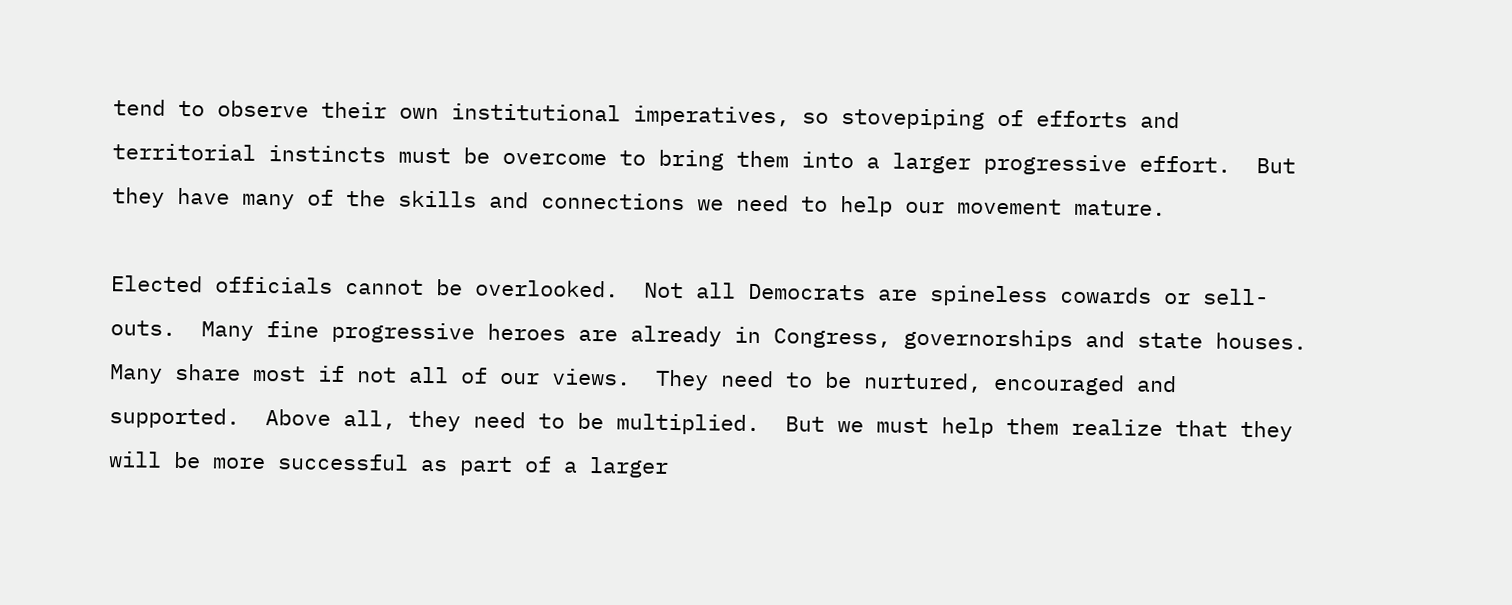tend to observe their own institutional imperatives, so stovepiping of efforts and territorial instincts must be overcome to bring them into a larger progressive effort.  But they have many of the skills and connections we need to help our movement mature.

Elected officials cannot be overlooked.  Not all Democrats are spineless cowards or sell-outs.  Many fine progressive heroes are already in Congress, governorships and state houses.  Many share most if not all of our views.  They need to be nurtured, encouraged and supported.  Above all, they need to be multiplied.  But we must help them realize that they will be more successful as part of a larger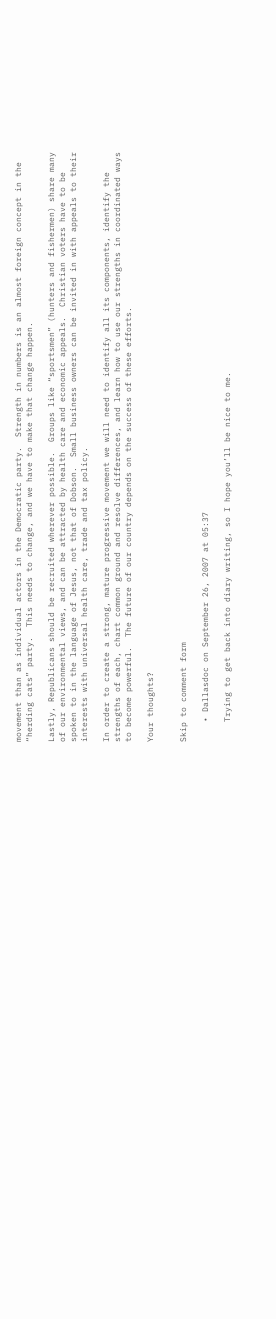movement than as individual actors in the Democratic party.  Strength in numbers is an almost foreign concept in the “herding cats” party.  This needs to change, and we have to make that change happen.

Lastly, Republicans should be recruited wherever possible.  Groups like “sportsmen” (hunters and fishermen) share many of our environmental views, and can be attracted by health care and economic appeals.  Christian voters have to be spoken to in the language of Jesus, not that of Dobson.  Small business owners can be invited in with appeals to their interests with universal health care, trade and tax policy.

In order to create a strong, mature progressive movement we will need to identify all its components, identify the strengths of each, chart common ground and resolve differences, and learn how to use our strengths in coordinated ways to become powerful.  The future of our country depends on the success of these efforts.

Your thoughts?


Skip to comment form

    • Dallasdoc on September 26, 2007 at 05:37

    Trying to get back into diary writing, so I hope you’ll be nice to me.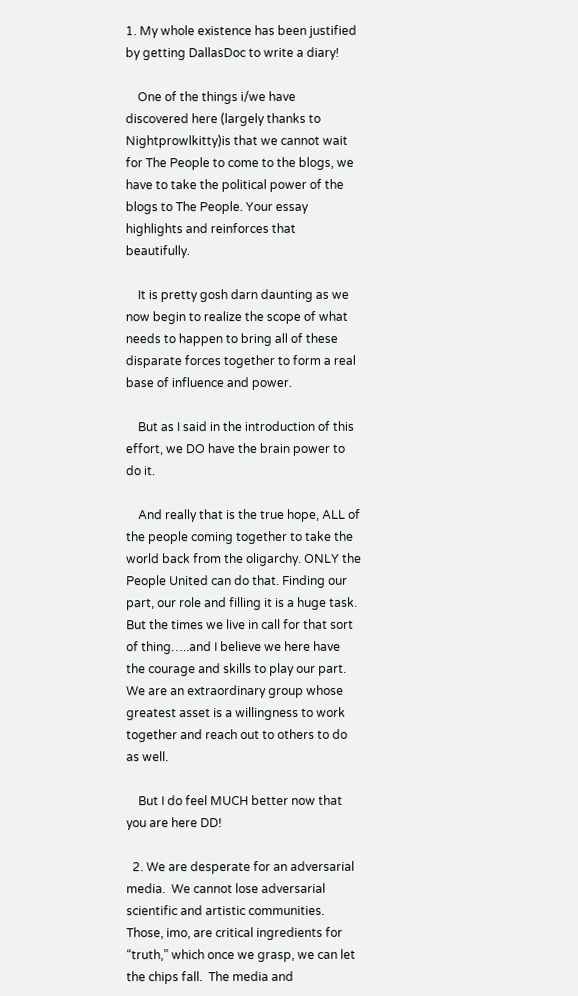1. My whole existence has been justified by getting DallasDoc to write a diary!

    One of the things i/we have discovered here (largely thanks to Nightprowlkitty)is that we cannot wait for The People to come to the blogs, we have to take the political power of the blogs to The People. Your essay highlights and reinforces that beautifully.

    It is pretty gosh darn daunting as we now begin to realize the scope of what needs to happen to bring all of these disparate forces together to form a real base of influence and power.

    But as I said in the introduction of this effort, we DO have the brain power to do it.

    And really that is the true hope, ALL of the people coming together to take the world back from the oligarchy. ONLY the People United can do that. Finding our part, our role and filling it is a huge task. But the times we live in call for that sort of thing…..and I believe we here have the courage and skills to play our part. We are an extraordinary group whose greatest asset is a willingness to work together and reach out to others to do as well.

    But I do feel MUCH better now that you are here DD!

  2. We are desperate for an adversarial media.  We cannot lose adversarial scientific and artistic communities.  Those, imo, are critical ingredients for “truth,” which once we grasp, we can let the chips fall.  The media and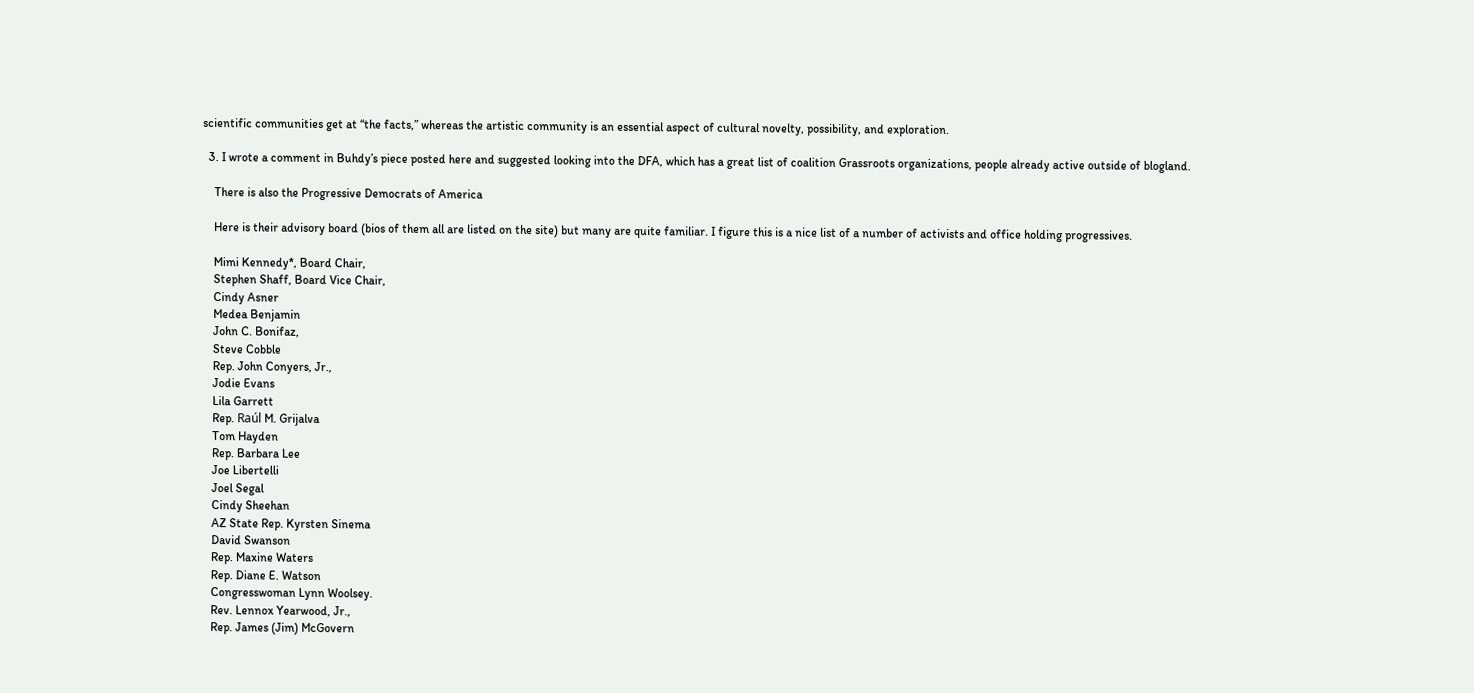scientific communities get at “the facts,” whereas the artistic community is an essential aspect of cultural novelty, possibility, and exploration.

  3. I wrote a comment in Buhdy’s piece posted here and suggested looking into the DFA, which has a great list of coalition Grassroots organizations, people already active outside of blogland.

    There is also the Progressive Democrats of America

    Here is their advisory board (bios of them all are listed on the site) but many are quite familiar. I figure this is a nice list of a number of activists and office holding progressives.

    Mimi Kennedy*, Board Chair,
    Stephen Shaff, Board Vice Chair,
    Cindy Asner
    Medea Benjamin
    John C. Bonifaz,
    Steve Cobble
    Rep. John Conyers, Jr.,
    Jodie Evans
    Lila Garrett
    Rep. Raúl M. Grijalva
    Tom Hayden
    Rep. Barbara Lee
    Joe Libertelli
    Joel Segal
    Cindy Sheehan
    AZ State Rep. Kyrsten Sinema
    David Swanson
    Rep. Maxine Waters
    Rep. Diane E. Watson
    Congresswoman Lynn Woolsey.
    Rev. Lennox Yearwood, Jr.,
    Rep. James (Jim) McGovern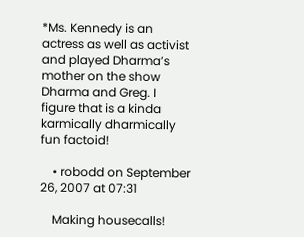*Ms. Kennedy is an actress as well as activist and played Dharma’s mother on the show Dharma and Greg. I figure that is a kinda karmically dharmically fun factoid!

    • robodd on September 26, 2007 at 07:31

    Making housecalls!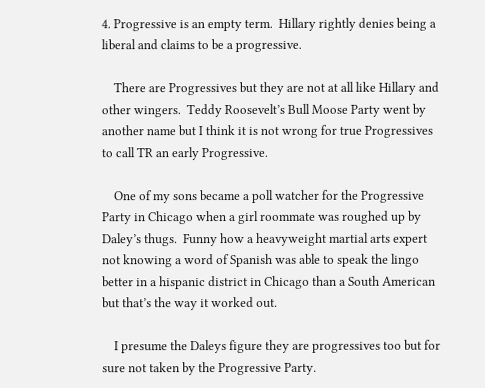4. Progressive is an empty term.  Hillary rightly denies being a liberal and claims to be a progressive.

    There are Progressives but they are not at all like Hillary and other wingers.  Teddy Roosevelt’s Bull Moose Party went by another name but I think it is not wrong for true Progressives to call TR an early Progressive.

    One of my sons became a poll watcher for the Progressive Party in Chicago when a girl roommate was roughed up by Daley’s thugs.  Funny how a heavyweight martial arts expert not knowing a word of Spanish was able to speak the lingo better in a hispanic district in Chicago than a South American but that’s the way it worked out.

    I presume the Daleys figure they are progressives too but for sure not taken by the Progressive Party.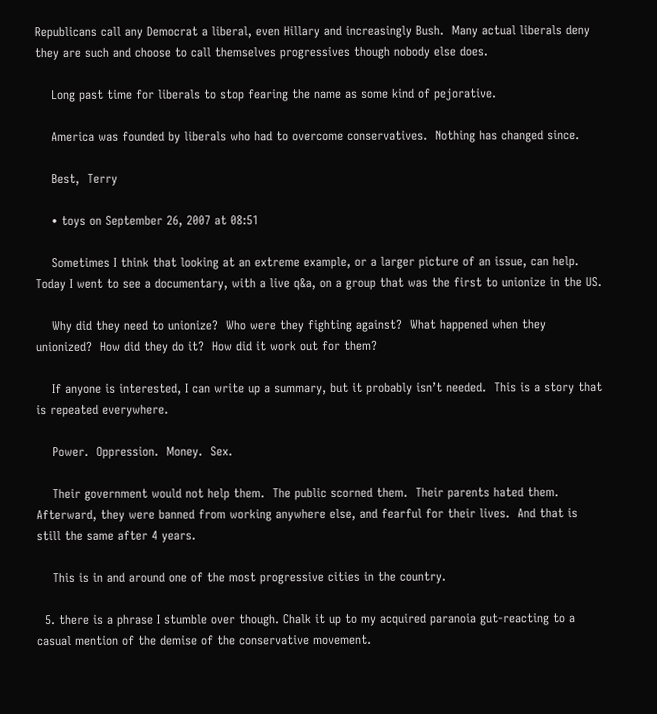Republicans call any Democrat a liberal, even Hillary and increasingly Bush.  Many actual liberals deny they are such and choose to call themselves progressives though nobody else does.

    Long past time for liberals to stop fearing the name as some kind of pejorative.

    America was founded by liberals who had to overcome conservatives.  Nothing has changed since.

    Best,  Terry

    • toys on September 26, 2007 at 08:51

    Sometimes I think that looking at an extreme example, or a larger picture of an issue, can help.  Today I went to see a documentary, with a live q&a, on a group that was the first to unionize in the US.

    Why did they need to unionize?  Who were they fighting against?  What happened when they unionized?  How did they do it?  How did it work out for them?

    If anyone is interested, I can write up a summary, but it probably isn’t needed.  This is a story that is repeated everywhere.

    Power.  Oppression.  Money.  Sex.

    Their government would not help them.  The public scorned them.  Their parents hated them.  Afterward, they were banned from working anywhere else, and fearful for their lives.  And that is still the same after 4 years.

    This is in and around one of the most progressive cities in the country.

  5. there is a phrase I stumble over though. Chalk it up to my acquired paranoia gut-reacting to a casual mention of the demise of the conservative movement.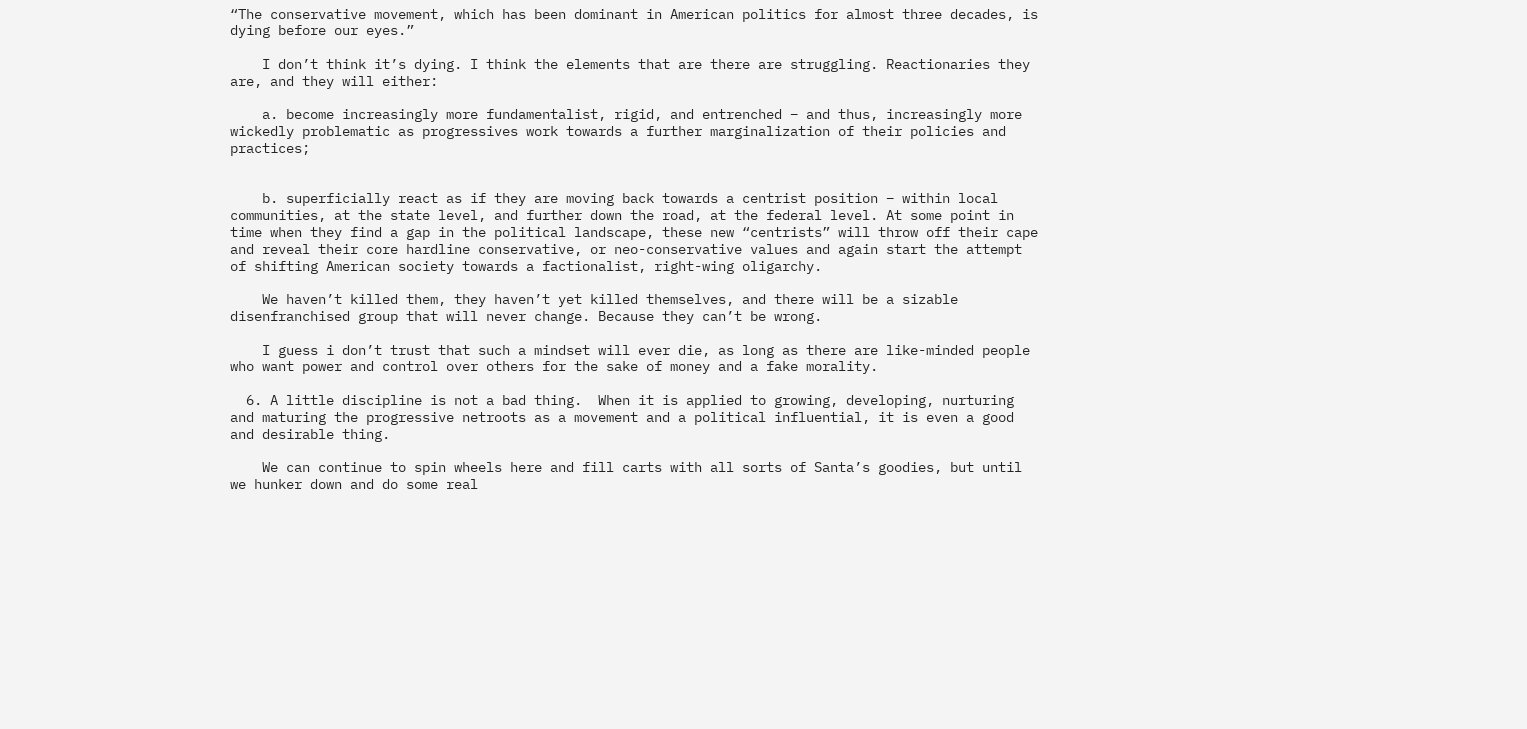“The conservative movement, which has been dominant in American politics for almost three decades, is dying before our eyes.”

    I don’t think it’s dying. I think the elements that are there are struggling. Reactionaries they are, and they will either:

    a. become increasingly more fundamentalist, rigid, and entrenched – and thus, increasingly more wickedly problematic as progressives work towards a further marginalization of their policies and practices;


    b. superficially react as if they are moving back towards a centrist position – within local communities, at the state level, and further down the road, at the federal level. At some point in time when they find a gap in the political landscape, these new “centrists” will throw off their cape and reveal their core hardline conservative, or neo-conservative values and again start the attempt of shifting American society towards a factionalist, right-wing oligarchy.

    We haven’t killed them, they haven’t yet killed themselves, and there will be a sizable disenfranchised group that will never change. Because they can’t be wrong.

    I guess i don’t trust that such a mindset will ever die, as long as there are like-minded people who want power and control over others for the sake of money and a fake morality.

  6. A little discipline is not a bad thing.  When it is applied to growing, developing, nurturing and maturing the progressive netroots as a movement and a political influential, it is even a good and desirable thing.

    We can continue to spin wheels here and fill carts with all sorts of Santa’s goodies, but until we hunker down and do some real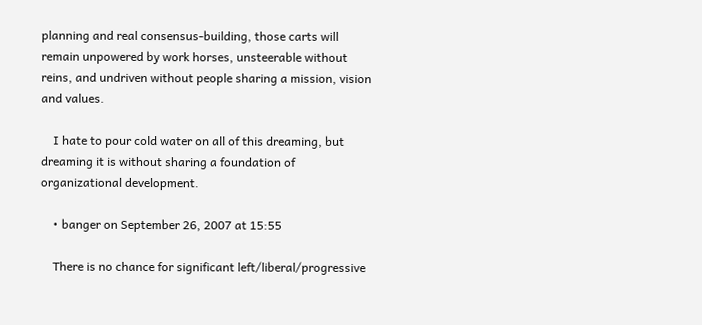planning and real consensus-building, those carts will remain unpowered by work horses, unsteerable without reins, and undriven without people sharing a mission, vision and values.

    I hate to pour cold water on all of this dreaming, but dreaming it is without sharing a foundation of organizational development.

    • banger on September 26, 2007 at 15:55

    There is no chance for significant left/liberal/progressive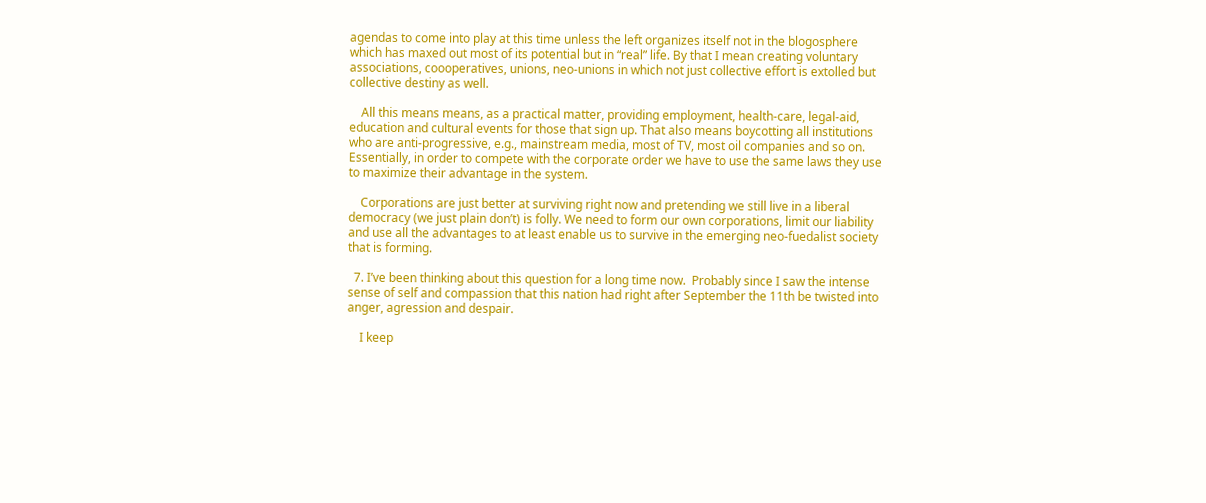agendas to come into play at this time unless the left organizes itself not in the blogosphere which has maxed out most of its potential but in “real” life. By that I mean creating voluntary associations, coooperatives, unions, neo-unions in which not just collective effort is extolled but collective destiny as well.

    All this means means, as a practical matter, providing employment, health-care, legal-aid, education and cultural events for those that sign up. That also means boycotting all institutions who are anti-progressive, e.g., mainstream media, most of TV, most oil companies and so on. Essentially, in order to compete with the corporate order we have to use the same laws they use to maximize their advantage in the system.

    Corporations are just better at surviving right now and pretending we still live in a liberal democracy (we just plain don’t) is folly. We need to form our own corporations, limit our liability and use all the advantages to at least enable us to survive in the emerging neo-fuedalist society that is forming.

  7. I’ve been thinking about this question for a long time now.  Probably since I saw the intense sense of self and compassion that this nation had right after September the 11th be twisted into anger, agression and despair.

    I keep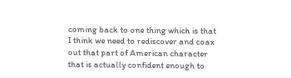coming back to one thing which is that I think we need to rediscover and coax out that part of American character that is actually confident enough to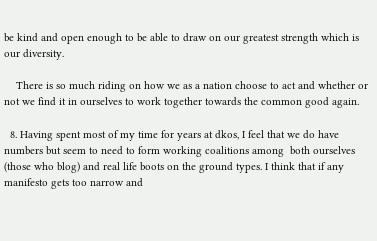be kind and open enough to be able to draw on our greatest strength which is our diversity.

    There is so much riding on how we as a nation choose to act and whether or not we find it in ourselves to work together towards the common good again.

  8. Having spent most of my time for years at dkos, I feel that we do have numbers but seem to need to form working coalitions among  both ourselves (those who blog) and real life boots on the ground types. I think that if any manifesto gets too narrow and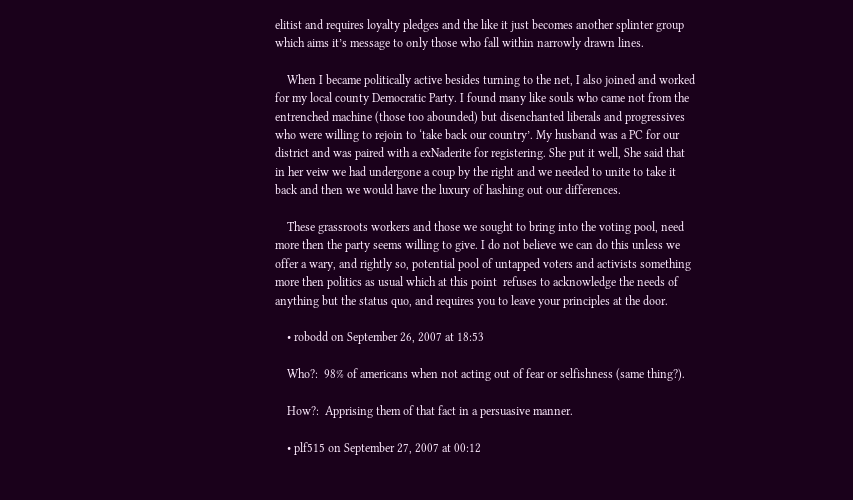elitist and requires loyalty pledges and the like it just becomes another splinter group which aims it’s message to only those who fall within narrowly drawn lines.

    When I became politically active besides turning to the net, I also joined and worked for my local county Democratic Party. I found many like souls who came not from the entrenched machine (those too abounded) but disenchanted liberals and progressives who were willing to rejoin to ‘take back our country’. My husband was a PC for our district and was paired with a exNaderite for registering. She put it well, She said that in her veiw we had undergone a coup by the right and we needed to unite to take it back and then we would have the luxury of hashing out our differences.

    These grassroots workers and those we sought to bring into the voting pool, need more then the party seems willing to give. I do not believe we can do this unless we offer a wary, and rightly so, potential pool of untapped voters and activists something more then politics as usual which at this point  refuses to acknowledge the needs of anything but the status quo, and requires you to leave your principles at the door.

    • robodd on September 26, 2007 at 18:53

    Who?:  98% of americans when not acting out of fear or selfishness (same thing?).

    How?:  Apprising them of that fact in a persuasive manner.

    • plf515 on September 27, 2007 at 00:12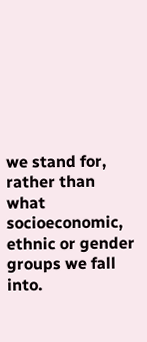we stand for, rather than what socioeconomic, ethnic or gender groups we fall into.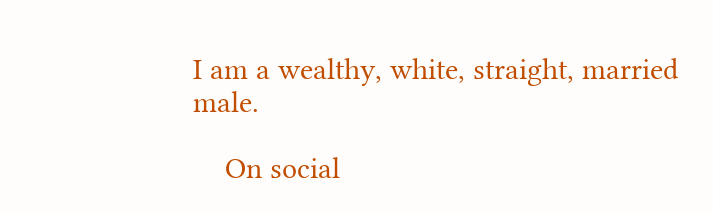I am a wealthy, white, straight, married male.

    On social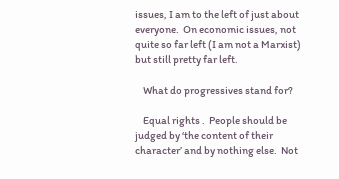issues, I am to the left of just about everyone.  On economic issues, not quite so far left (I am not a Marxist) but still pretty far left.

    What do progressives stand for?

    Equal rights .  People should be judged by ‘the content of their character’ and by nothing else.  Not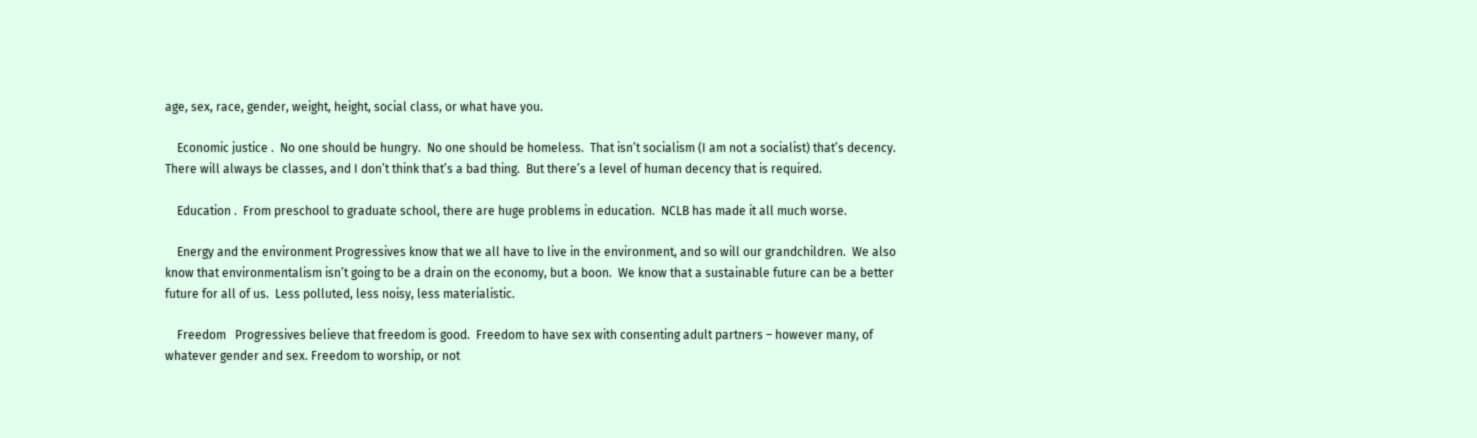age, sex, race, gender, weight, height, social class, or what have you.

    Economic justice .  No one should be hungry.  No one should be homeless.  That isn’t socialism (I am not a socialist) that’s decency.  There will always be classes, and I don’t think that’s a bad thing.  But there’s a level of human decency that is required.

    Education .  From preschool to graduate school, there are huge problems in education.  NCLB has made it all much worse.

    Energy and the environment Progressives know that we all have to live in the environment, and so will our grandchildren.  We also know that environmentalism isn’t going to be a drain on the economy, but a boon.  We know that a sustainable future can be a better future for all of us.  Less polluted, less noisy, less materialistic.

    Freedom   Progressives believe that freedom is good.  Freedom to have sex with consenting adult partners – however many, of whatever gender and sex. Freedom to worship, or not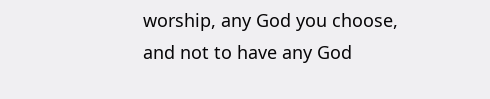worship, any God you choose, and not to have any God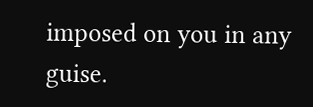imposed on you in any guise.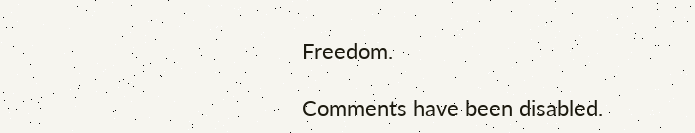Freedom.

Comments have been disabled.